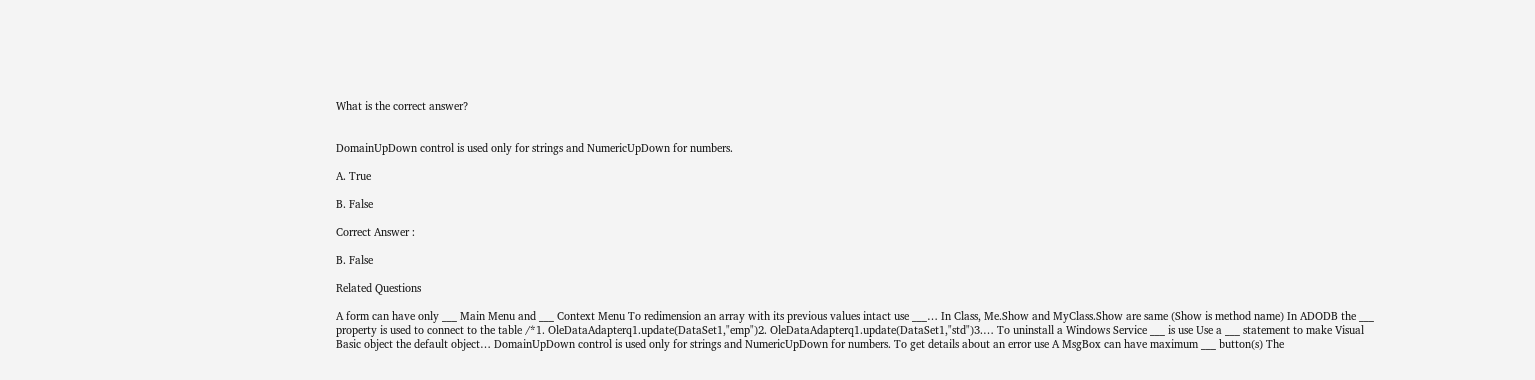What is the correct answer?


DomainUpDown control is used only for strings and NumericUpDown for numbers.

A. True

B. False

Correct Answer :

B. False

Related Questions

A form can have only ___ Main Menu and ___ Context Menu To redimension an array with its previous values intact use ___… In Class, Me.Show and MyClass.Show are same (Show is method name) In ADODB the ___ property is used to connect to the table /*1. OleDataAdapterq1.update(DataSet1,"emp")2. OleDataAdapterq1.update(DataSet1,"std")3.… To uninstall a Windows Service ___ is use Use a ___ statement to make Visual Basic object the default object… DomainUpDown control is used only for strings and NumericUpDown for numbers. To get details about an error use A MsgBox can have maximum ___ button(s) The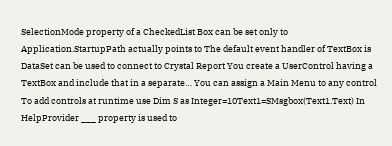SelectionMode property of a CheckedList Box can be set only to Application.StartupPath actually points to The default event handler of TextBox is DataSet can be used to connect to Crystal Report You create a UserControl having a TextBox and include that in a separate… You can assign a Main Menu to any control To add controls at runtime use Dim S as Integer=10Text1=SMsgbox(Text1.Text) In HelpProvider ___ property is used to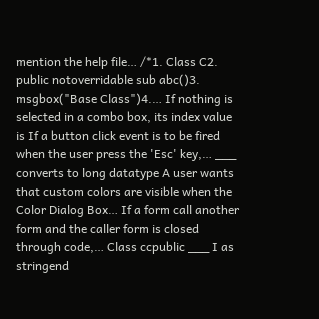mention the help file… /*1. Class C2. public notoverridable sub abc()3. msgbox("Base Class")4.… If nothing is selected in a combo box, its index value is If a button click event is to be fired when the user press the 'Esc' key,… ___ converts to long datatype A user wants that custom colors are visible when the Color Dialog Box… If a form call another form and the caller form is closed through code,… Class ccpublic ___ I as stringend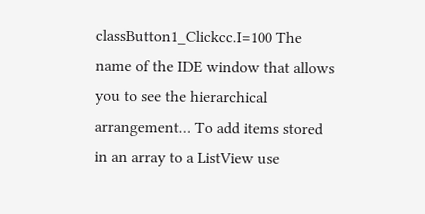classButton1_Clickcc.I=100 The name of the IDE window that allows you to see the hierarchical arrangement… To add items stored in an array to a ListView use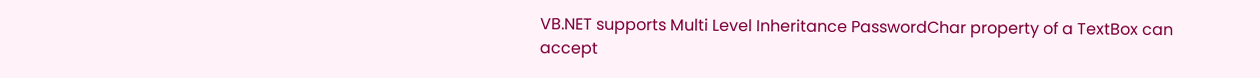VB.NET supports Multi Level Inheritance PasswordChar property of a TextBox can accept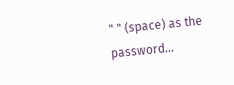" " (space) as the password…